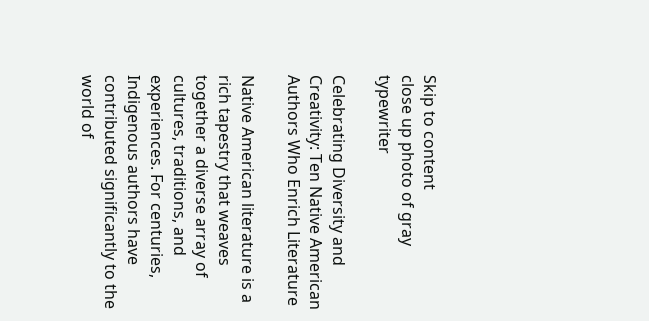Skip to content
close up photo of gray typewriter

Celebrating Diversity and Creativity: Ten Native American Authors Who Enrich Literature

Native American literature is a rich tapestry that weaves together a diverse array of cultures, traditions, and experiences. For centuries, Indigenous authors have contributed significantly to the world of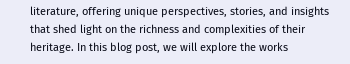literature, offering unique perspectives, stories, and insights that shed light on the richness and complexities of their heritage. In this blog post, we will explore the works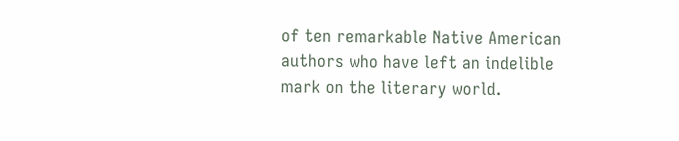of ten remarkable Native American authors who have left an indelible mark on the literary world.